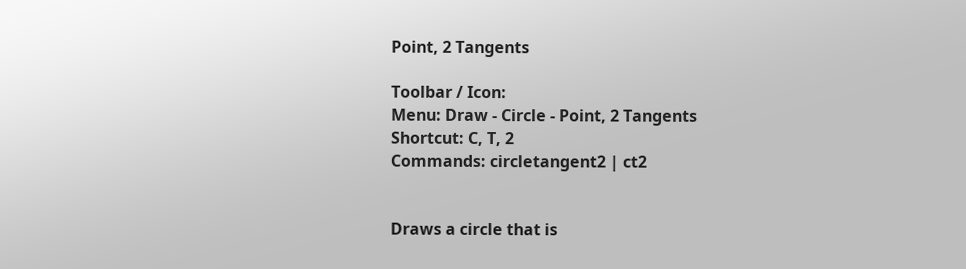Point, 2 Tangents

Toolbar / Icon:
Menu: Draw - Circle - Point, 2 Tangents
Shortcut: C, T, 2
Commands: circletangent2 | ct2


Draws a circle that is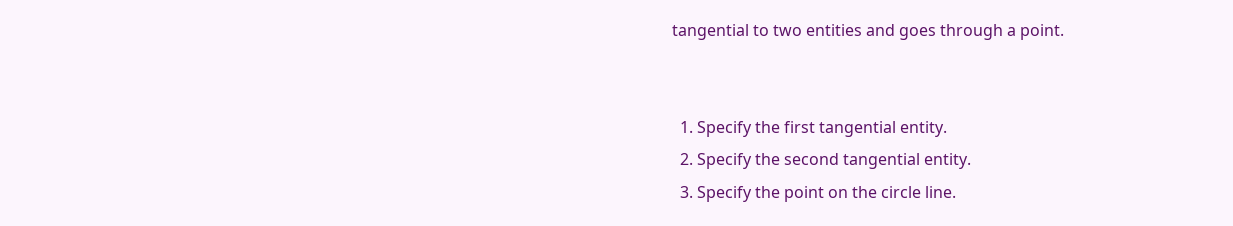tangential to two entities and goes through a point.


  1. Specify the first tangential entity.
  2. Specify the second tangential entity.
  3. Specify the point on the circle line.